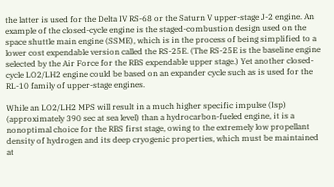the latter is used for the Delta IV RS-68 or the Saturn V upper-stage J-2 engine. An example of the closed-cycle engine is the staged-combustion design used on the space shuttle main engine (SSME), which is in the process of being simplified to a lower cost expendable version called the RS-25E. (The RS-25E is the baseline engine selected by the Air Force for the RBS expendable upper stage.) Yet another closed-cycle LO2/LH2 engine could be based on an expander cycle such as is used for the RL-10 family of upper-stage engines.

While an LO2/LH2 MPS will result in a much higher specific impulse (Isp) (approximately 390 sec at sea level) than a hydrocarbon-fueled engine, it is a nonoptimal choice for the RBS first stage, owing to the extremely low propellant density of hydrogen and its deep cryogenic properties, which must be maintained at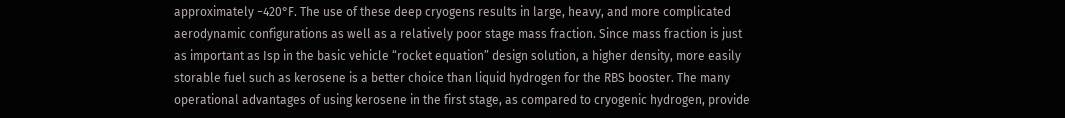approximately −420°F. The use of these deep cryogens results in large, heavy, and more complicated aerodynamic configurations as well as a relatively poor stage mass fraction. Since mass fraction is just as important as Isp in the basic vehicle “rocket equation” design solution, a higher density, more easily storable fuel such as kerosene is a better choice than liquid hydrogen for the RBS booster. The many operational advantages of using kerosene in the first stage, as compared to cryogenic hydrogen, provide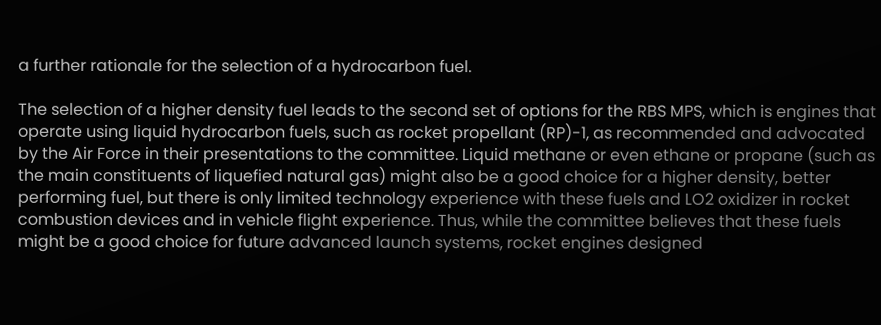a further rationale for the selection of a hydrocarbon fuel.

The selection of a higher density fuel leads to the second set of options for the RBS MPS, which is engines that operate using liquid hydrocarbon fuels, such as rocket propellant (RP)-1, as recommended and advocated by the Air Force in their presentations to the committee. Liquid methane or even ethane or propane (such as the main constituents of liquefied natural gas) might also be a good choice for a higher density, better performing fuel, but there is only limited technology experience with these fuels and LO2 oxidizer in rocket combustion devices and in vehicle flight experience. Thus, while the committee believes that these fuels might be a good choice for future advanced launch systems, rocket engines designed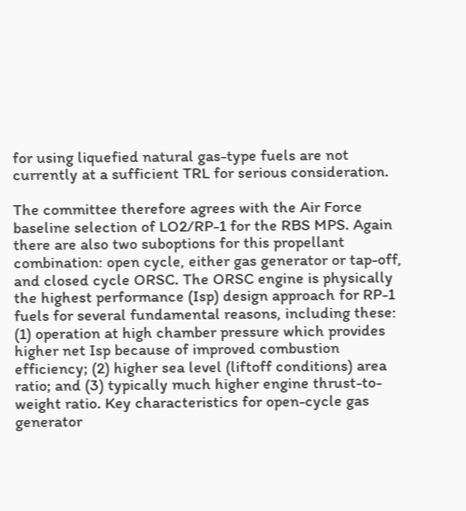for using liquefied natural gas-type fuels are not currently at a sufficient TRL for serious consideration.

The committee therefore agrees with the Air Force baseline selection of LO2/RP-1 for the RBS MPS. Again there are also two suboptions for this propellant combination: open cycle, either gas generator or tap-off, and closed cycle ORSC. The ORSC engine is physically the highest performance (Isp) design approach for RP-1 fuels for several fundamental reasons, including these: (1) operation at high chamber pressure which provides higher net Isp because of improved combustion efficiency; (2) higher sea level (liftoff conditions) area ratio; and (3) typically much higher engine thrust-to-weight ratio. Key characteristics for open-cycle gas generator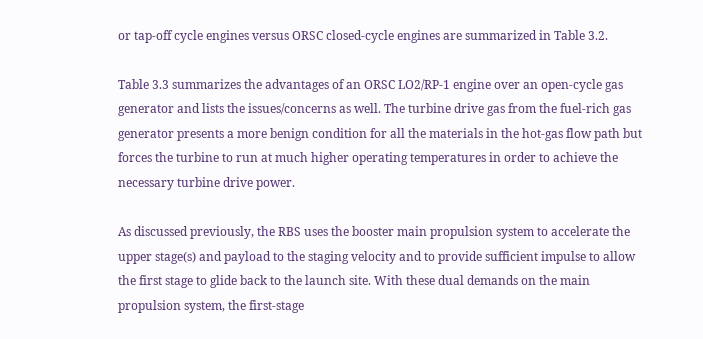or tap-off cycle engines versus ORSC closed-cycle engines are summarized in Table 3.2.

Table 3.3 summarizes the advantages of an ORSC LO2/RP-1 engine over an open-cycle gas generator and lists the issues/concerns as well. The turbine drive gas from the fuel-rich gas generator presents a more benign condition for all the materials in the hot-gas flow path but forces the turbine to run at much higher operating temperatures in order to achieve the necessary turbine drive power.

As discussed previously, the RBS uses the booster main propulsion system to accelerate the upper stage(s) and payload to the staging velocity and to provide sufficient impulse to allow the first stage to glide back to the launch site. With these dual demands on the main propulsion system, the first-stage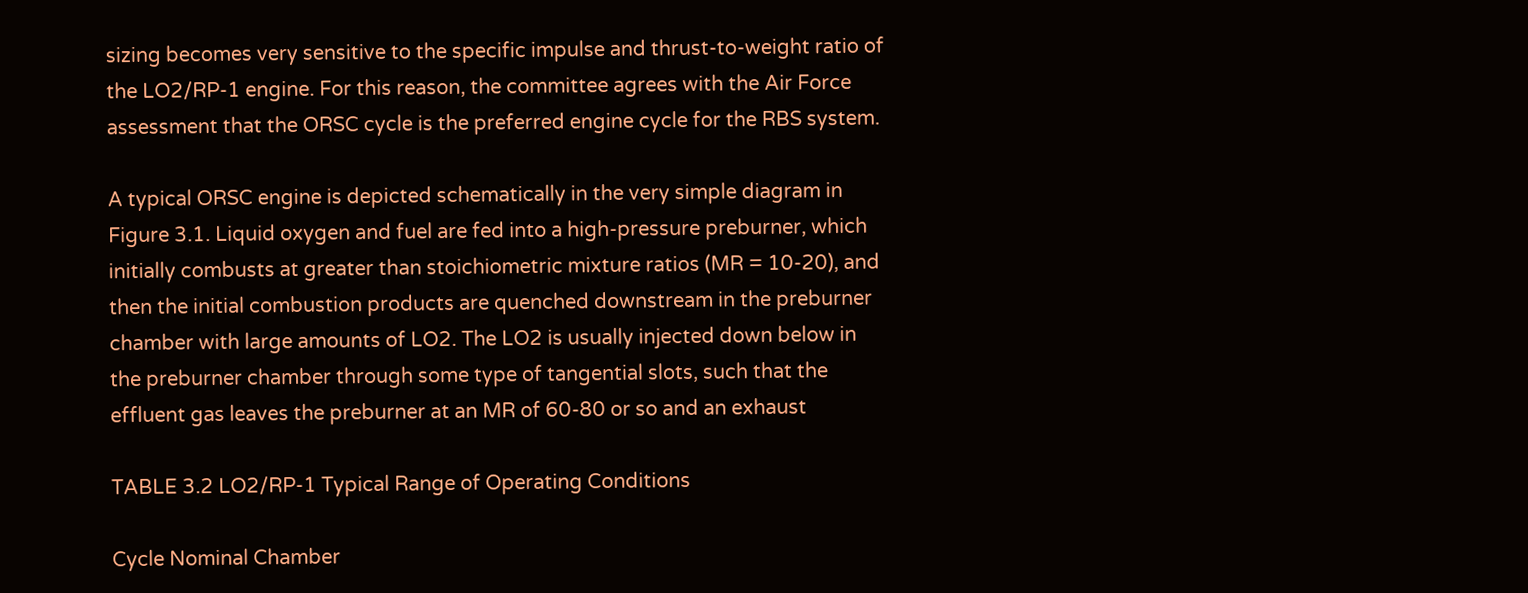sizing becomes very sensitive to the specific impulse and thrust-to-weight ratio of the LO2/RP-1 engine. For this reason, the committee agrees with the Air Force assessment that the ORSC cycle is the preferred engine cycle for the RBS system.

A typical ORSC engine is depicted schematically in the very simple diagram in Figure 3.1. Liquid oxygen and fuel are fed into a high-pressure preburner, which initially combusts at greater than stoichiometric mixture ratios (MR = 10-20), and then the initial combustion products are quenched downstream in the preburner chamber with large amounts of LO2. The LO2 is usually injected down below in the preburner chamber through some type of tangential slots, such that the effluent gas leaves the preburner at an MR of 60-80 or so and an exhaust

TABLE 3.2 LO2/RP-1 Typical Range of Operating Conditions

Cycle Nominal Chamber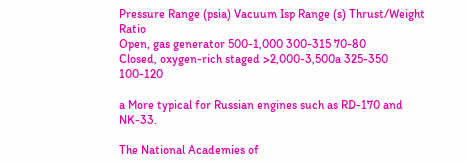Pressure Range (psia) Vacuum Isp Range (s) Thrust/Weight Ratio
Open, gas generator 500-1,000 300-315 70-80
Closed, oxygen-rich staged >2,000-3,500a 325-350 100-120

a More typical for Russian engines such as RD-170 and NK-33.

The National Academies of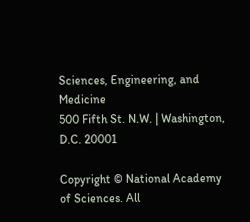Sciences, Engineering, and Medicine
500 Fifth St. N.W. | Washington, D.C. 20001

Copyright © National Academy of Sciences. All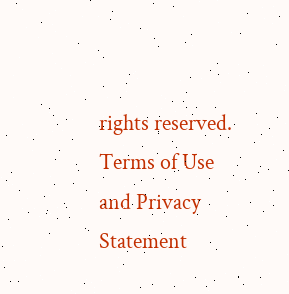rights reserved.
Terms of Use and Privacy Statement